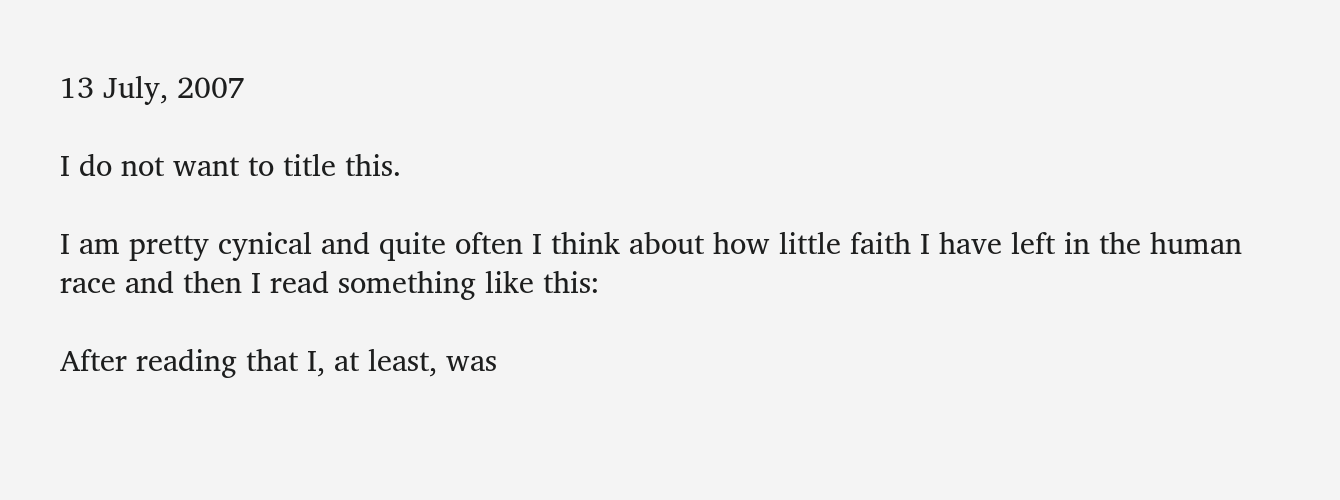13 July, 2007

I do not want to title this.

I am pretty cynical and quite often I think about how little faith I have left in the human race and then I read something like this:

After reading that I, at least, was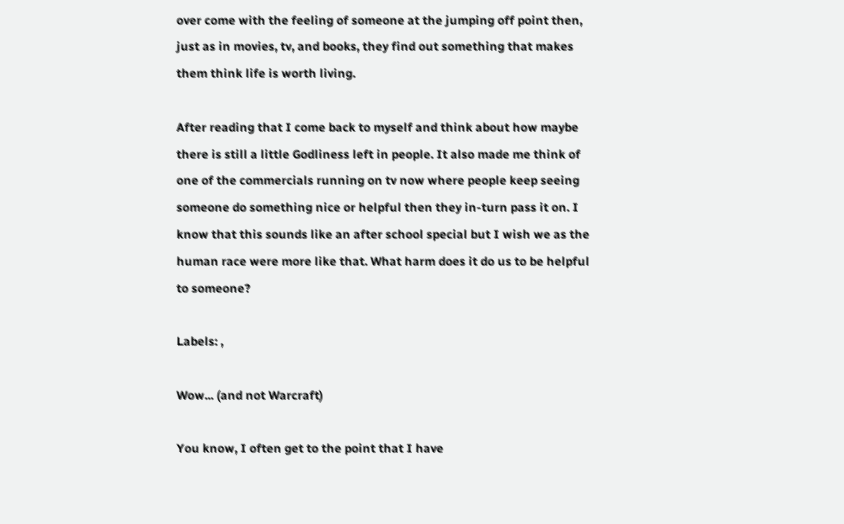over come with the feeling of someone at the jumping off point then, just as in movies, tv, and books, they find out something that makes them think life is worth living.

After reading that I come back to myself and think about how maybe there is still a little Godliness left in people. It also made me think of one of the commercials running on tv now where people keep seeing someone do something nice or helpful then they in-turn pass it on. I know that this sounds like an after school special but I wish we as the human race were more like that. What harm does it do us to be helpful to someone?

Labels: ,

Wow... (and not Warcraft)

You know, I often get to the point that I have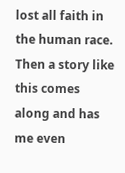lost all faith in the human race. Then a story like this comes along and has me even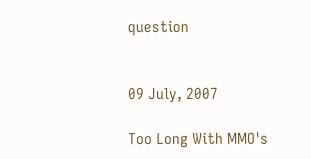question


09 July, 2007

Too Long With MMO's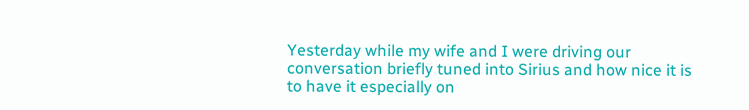Yesterday while my wife and I were driving our conversation briefly tuned into Sirius and how nice it is to have it especially on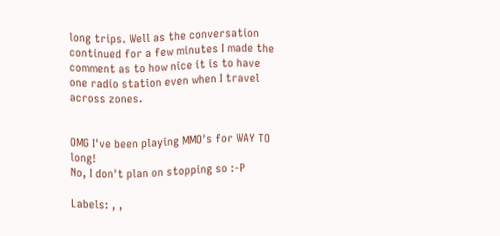long trips. Well as the conversation continued for a few minutes I made the comment as to how nice it is to have one radio station even when I travel across zones.


OMG I've been playing MMO's for WAY TO long!
No, I don't plan on stopping so :-P

Labels: , ,